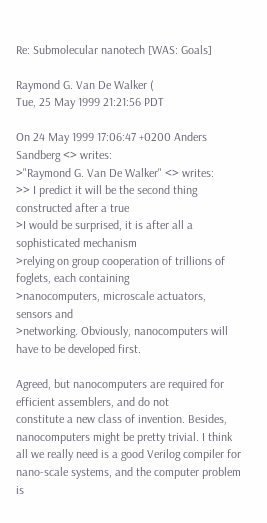Re: Submolecular nanotech [WAS: Goals]

Raymond G. Van De Walker (
Tue, 25 May 1999 21:21:56 PDT

On 24 May 1999 17:06:47 +0200 Anders Sandberg <> writes:
>"Raymond G. Van De Walker" <> writes:
>> I predict it will be the second thing constructed after a true
>I would be surprised, it is after all a sophisticated mechanism
>relying on group cooperation of trillions of foglets, each containing
>nanocomputers, microscale actuators, sensors and
>networking. Obviously, nanocomputers will have to be developed first.

Agreed, but nanocomputers are required for efficient assemblers, and do not
constitute a new class of invention. Besides, nanocomputers might be pretty trivial. I think all we really need is a good Verilog compiler for nano-scale systems, and the computer problem is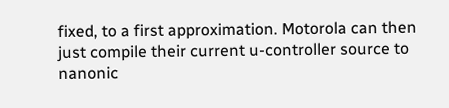fixed, to a first approximation. Motorola can then just compile their current u-controller source to nanonic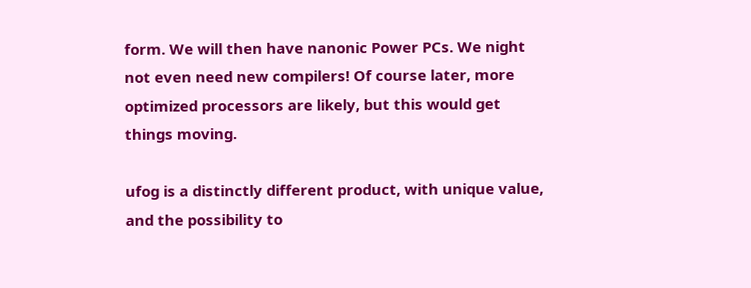form. We will then have nanonic Power PCs. We night not even need new compilers! Of course later, more optimized processors are likely, but this would get things moving.

ufog is a distinctly different product, with unique value, and the possibility to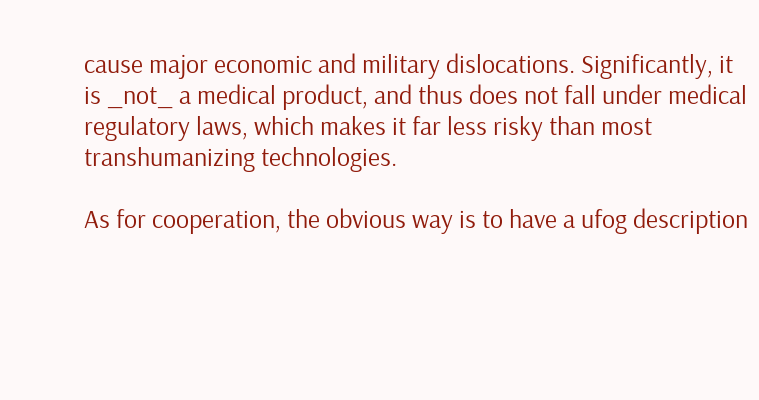cause major economic and military dislocations. Significantly, it is _not_ a medical product, and thus does not fall under medical regulatory laws, which makes it far less risky than most transhumanizing technologies.

As for cooperation, the obvious way is to have a ufog description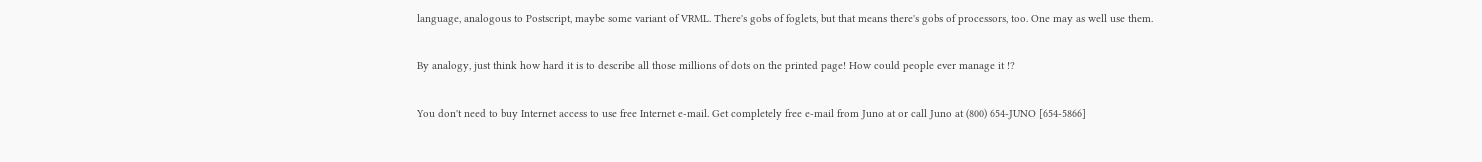language, analogous to Postscript, maybe some variant of VRML. There's gobs of foglets, but that means there's gobs of processors, too. One may as well use them.

By analogy, just think how hard it is to describe all those millions of dots on the printed page! How could people ever manage it !?

You don't need to buy Internet access to use free Internet e-mail. Get completely free e-mail from Juno at or call Juno at (800) 654-JUNO [654-5866]